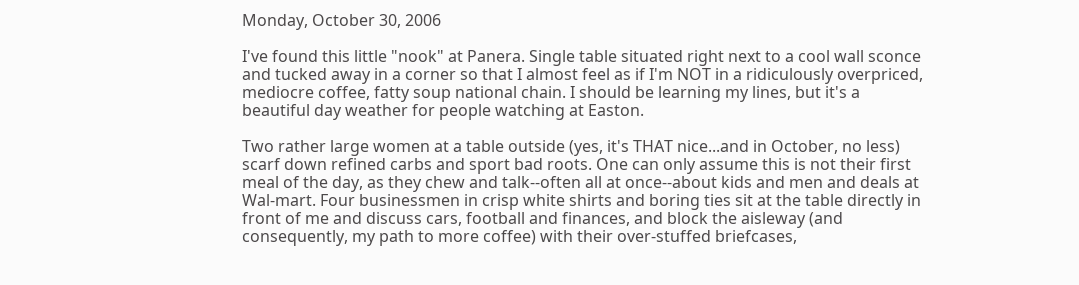Monday, October 30, 2006

I've found this little "nook" at Panera. Single table situated right next to a cool wall sconce and tucked away in a corner so that I almost feel as if I'm NOT in a ridiculously overpriced, mediocre coffee, fatty soup national chain. I should be learning my lines, but it's a beautiful day weather for people watching at Easton.

Two rather large women at a table outside (yes, it's THAT nice...and in October, no less) scarf down refined carbs and sport bad roots. One can only assume this is not their first meal of the day, as they chew and talk--often all at once--about kids and men and deals at Wal-mart. Four businessmen in crisp white shirts and boring ties sit at the table directly in front of me and discuss cars, football and finances, and block the aisleway (and consequently, my path to more coffee) with their over-stuffed briefcases,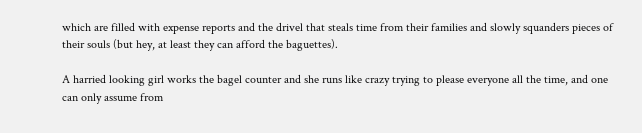which are filled with expense reports and the drivel that steals time from their families and slowly squanders pieces of their souls (but hey, at least they can afford the baguettes).

A harried looking girl works the bagel counter and she runs like crazy trying to please everyone all the time, and one can only assume from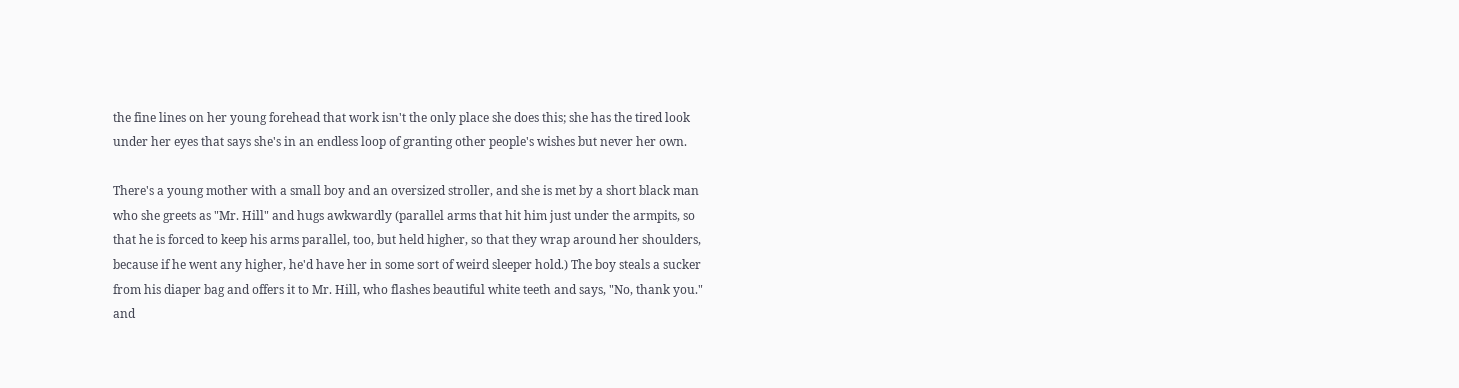the fine lines on her young forehead that work isn't the only place she does this; she has the tired look under her eyes that says she's in an endless loop of granting other people's wishes but never her own.

There's a young mother with a small boy and an oversized stroller, and she is met by a short black man who she greets as "Mr. Hill" and hugs awkwardly (parallel arms that hit him just under the armpits, so that he is forced to keep his arms parallel, too, but held higher, so that they wrap around her shoulders, because if he went any higher, he'd have her in some sort of weird sleeper hold.) The boy steals a sucker from his diaper bag and offers it to Mr. Hill, who flashes beautiful white teeth and says, "No, thank you." and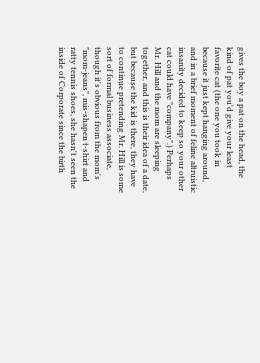gives the boy a pat on the head, the kind of pat you'd give your least favorite cat (the one you took in because it just kept hanging around, and in a brief moment of feline altruistic insanity decided to keep so your other cat could have "company".) Perhaps Mr. Hill and the mom are sleeping together, and this is their idea of a date, but because the kid is there, they have to continue pretending Mr. Hill is some sort of formal business associate, though it's obvious from the mom's "mom-jeans", mis-shapen t-shirt and ratty tennis shoes, she hasn't seen the inside of Corporate since the birth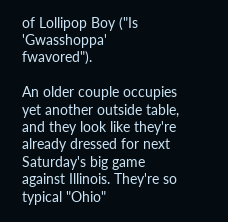of Lollipop Boy ("Is 'Gwasshoppa' fwavored").

An older couple occupies yet another outside table, and they look like they're already dressed for next Saturday's big game against Illinois. They're so typical "Ohio"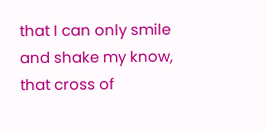that I can only smile and shake my know, that cross of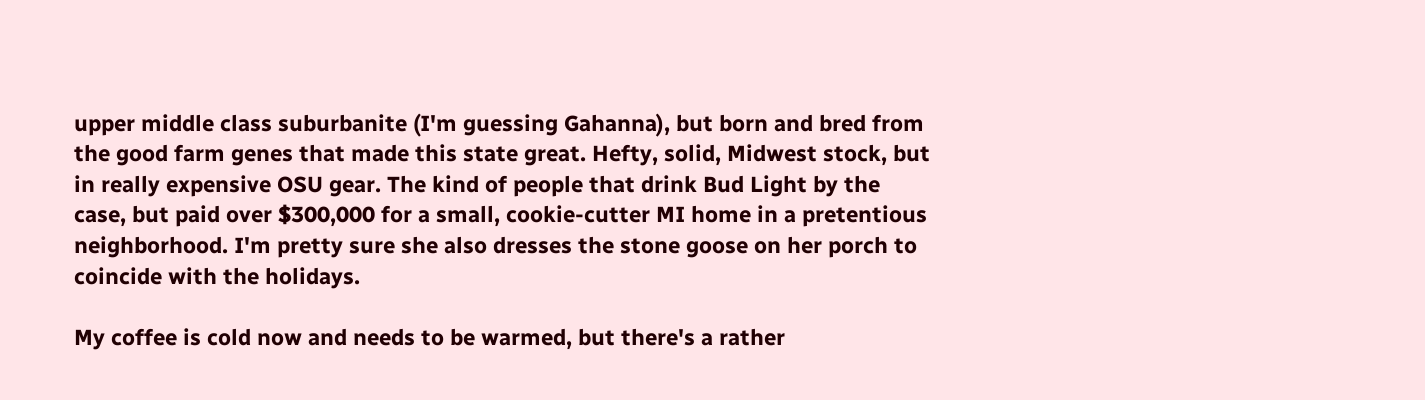upper middle class suburbanite (I'm guessing Gahanna), but born and bred from the good farm genes that made this state great. Hefty, solid, Midwest stock, but in really expensive OSU gear. The kind of people that drink Bud Light by the case, but paid over $300,000 for a small, cookie-cutter MI home in a pretentious neighborhood. I'm pretty sure she also dresses the stone goose on her porch to coincide with the holidays.

My coffee is cold now and needs to be warmed, but there's a rather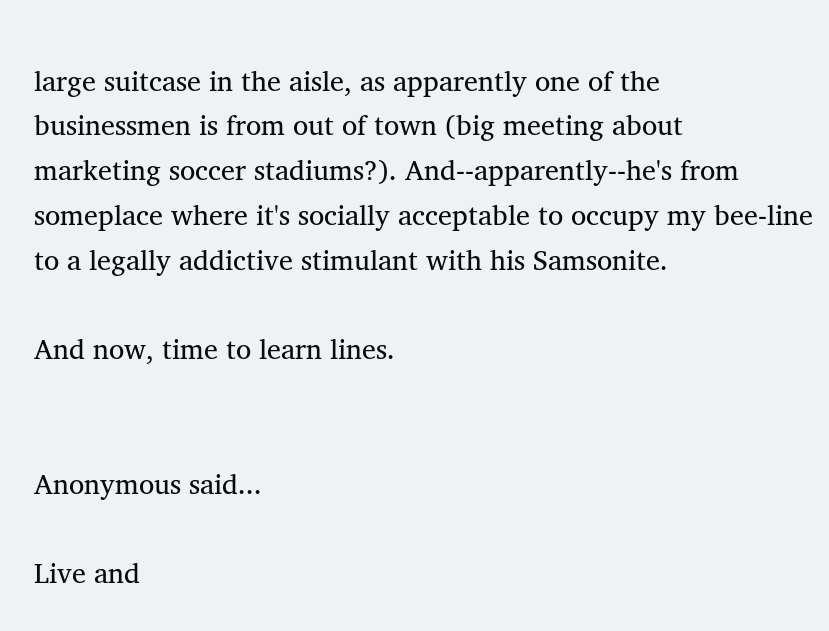large suitcase in the aisle, as apparently one of the businessmen is from out of town (big meeting about marketing soccer stadiums?). And--apparently--he's from someplace where it's socially acceptable to occupy my bee-line to a legally addictive stimulant with his Samsonite.

And now, time to learn lines.


Anonymous said...

Live and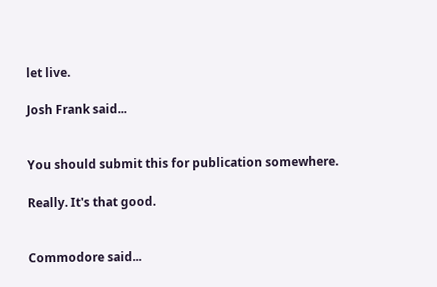let live.

Josh Frank said...


You should submit this for publication somewhere.

Really. It's that good.


Commodore said...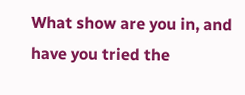What show are you in, and have you tried the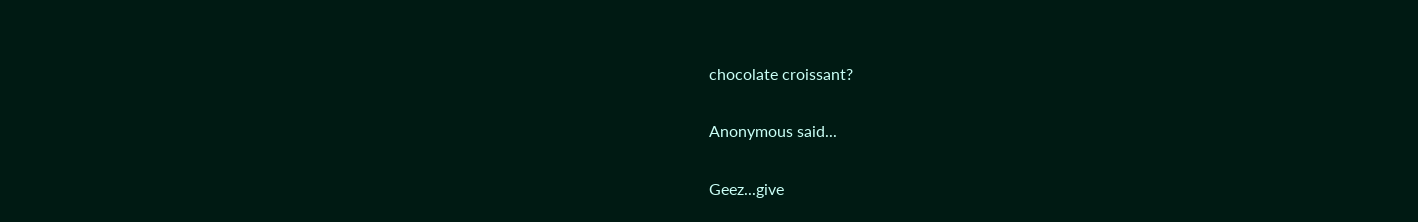chocolate croissant?

Anonymous said...

Geez...give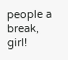people a break, girl!